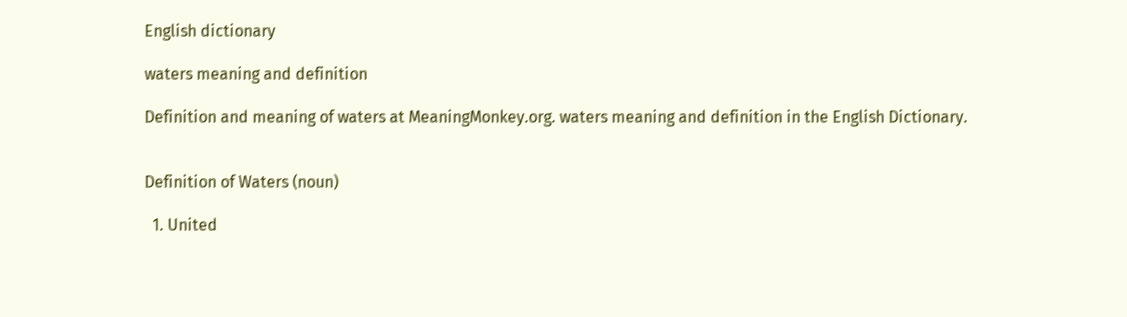English dictionary

waters meaning and definition

Definition and meaning of waters at MeaningMonkey.org. waters meaning and definition in the English Dictionary.


Definition of Waters (noun)

  1. United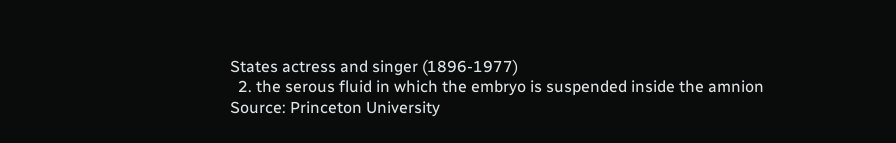States actress and singer (1896-1977)
  2. the serous fluid in which the embryo is suspended inside the amnion
Source: Princeton University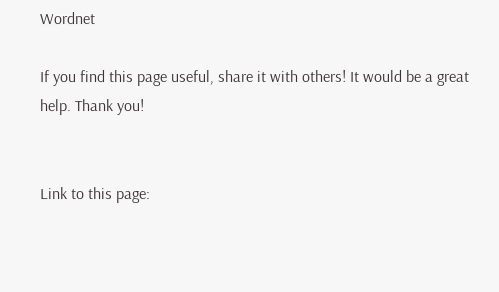Wordnet

If you find this page useful, share it with others! It would be a great help. Thank you!


Link to this page: